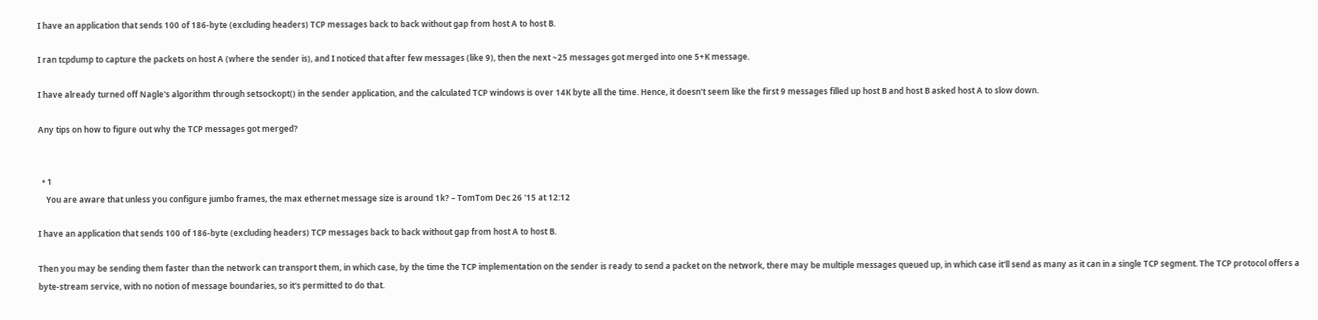I have an application that sends 100 of 186-byte (excluding headers) TCP messages back to back without gap from host A to host B.

I ran tcpdump to capture the packets on host A (where the sender is), and I noticed that after few messages (like 9), then the next ~25 messages got merged into one 5+K message.

I have already turned off Nagle's algorithm through setsockopt() in the sender application, and the calculated TCP windows is over 14K byte all the time. Hence, it doesn't seem like the first 9 messages filled up host B and host B asked host A to slow down.

Any tips on how to figure out why the TCP messages got merged?


  • 1
    You are aware that unless you configure jumbo frames, the max ethernet message size is around 1k? – TomTom Dec 26 '15 at 12:12

I have an application that sends 100 of 186-byte (excluding headers) TCP messages back to back without gap from host A to host B.

Then you may be sending them faster than the network can transport them, in which case, by the time the TCP implementation on the sender is ready to send a packet on the network, there may be multiple messages queued up, in which case it'll send as many as it can in a single TCP segment. The TCP protocol offers a byte-stream service, with no notion of message boundaries, so it's permitted to do that.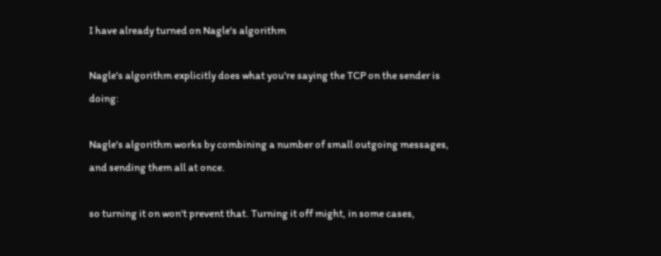I have already turned on Nagle's algorithm

Nagle's algorithm explicitly does what you're saying the TCP on the sender is doing:

Nagle's algorithm works by combining a number of small outgoing messages, and sending them all at once.

so turning it on won't prevent that. Turning it off might, in some cases,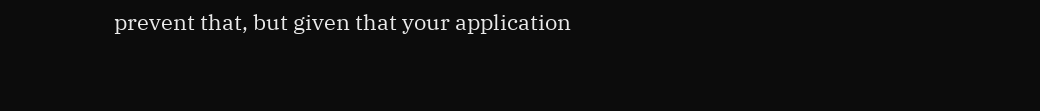prevent that, but given that your application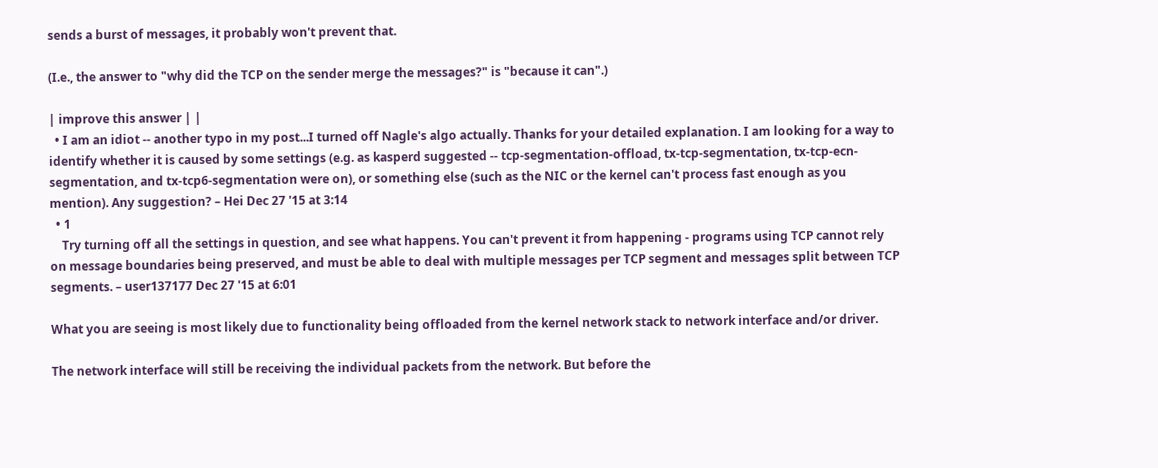sends a burst of messages, it probably won't prevent that.

(I.e., the answer to "why did the TCP on the sender merge the messages?" is "because it can".)

| improve this answer | |
  • I am an idiot -- another typo in my post...I turned off Nagle's algo actually. Thanks for your detailed explanation. I am looking for a way to identify whether it is caused by some settings (e.g. as kasperd suggested -- tcp-segmentation-offload, tx-tcp-segmentation, tx-tcp-ecn-segmentation, and tx-tcp6-segmentation were on), or something else (such as the NIC or the kernel can't process fast enough as you mention). Any suggestion? – Hei Dec 27 '15 at 3:14
  • 1
    Try turning off all the settings in question, and see what happens. You can't prevent it from happening - programs using TCP cannot rely on message boundaries being preserved, and must be able to deal with multiple messages per TCP segment and messages split between TCP segments. – user137177 Dec 27 '15 at 6:01

What you are seeing is most likely due to functionality being offloaded from the kernel network stack to network interface and/or driver.

The network interface will still be receiving the individual packets from the network. But before the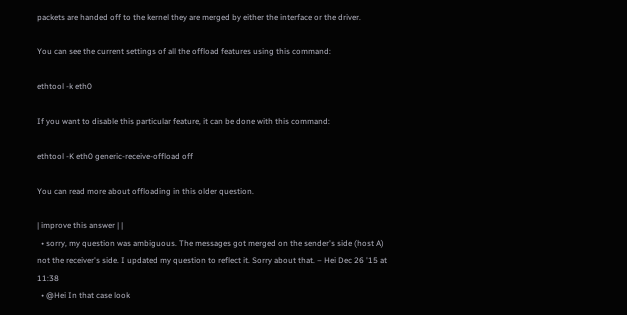packets are handed off to the kernel they are merged by either the interface or the driver.

You can see the current settings of all the offload features using this command:

ethtool -k eth0

If you want to disable this particular feature, it can be done with this command:

ethtool -K eth0 generic-receive-offload off

You can read more about offloading in this older question.

| improve this answer | |
  • sorry, my question was ambiguous. The messages got merged on the sender's side (host A) not the receiver's side. I updated my question to reflect it. Sorry about that. – Hei Dec 26 '15 at 11:38
  • @Hei In that case look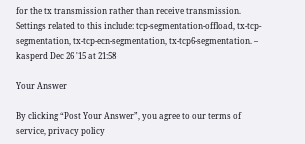for the tx transmission rather than receive transmission. Settings related to this include: tcp-segmentation-offload, tx-tcp-segmentation, tx-tcp-ecn-segmentation, tx-tcp6-segmentation. – kasperd Dec 26 '15 at 21:58

Your Answer

By clicking “Post Your Answer”, you agree to our terms of service, privacy policy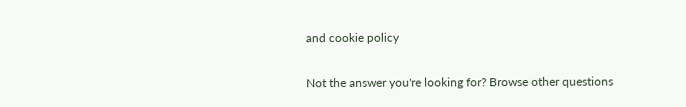and cookie policy

Not the answer you're looking for? Browse other questions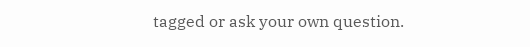tagged or ask your own question.